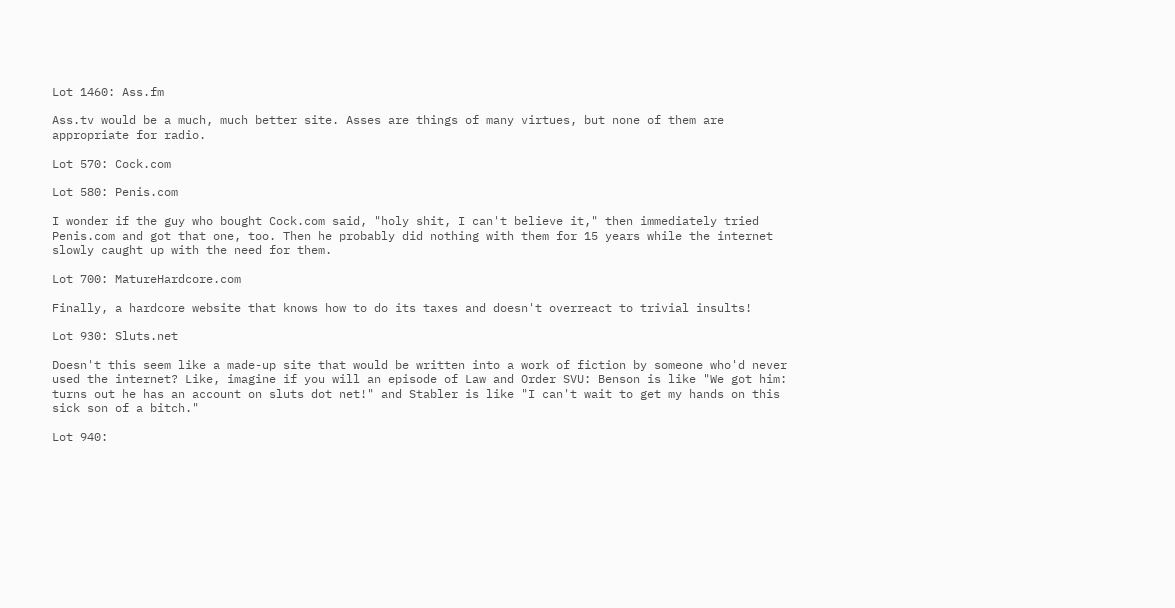Lot 1460: Ass.fm

Ass.tv would be a much, much better site. Asses are things of many virtues, but none of them are appropriate for radio.

Lot 570: Cock.com

Lot 580: Penis.com

I wonder if the guy who bought Cock.com said, "holy shit, I can't believe it," then immediately tried Penis.com and got that one, too. Then he probably did nothing with them for 15 years while the internet slowly caught up with the need for them.

Lot 700: MatureHardcore.com

Finally, a hardcore website that knows how to do its taxes and doesn't overreact to trivial insults!

Lot 930: Sluts.net

Doesn't this seem like a made-up site that would be written into a work of fiction by someone who'd never used the internet? Like, imagine if you will an episode of Law and Order SVU: Benson is like "We got him: turns out he has an account on sluts dot net!" and Stabler is like "I can't wait to get my hands on this sick son of a bitch."

Lot 940: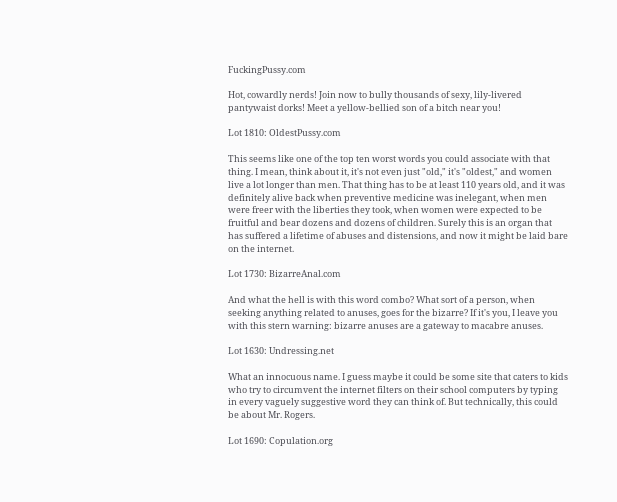FuckingPussy.com

Hot, cowardly nerds! Join now to bully thousands of sexy, lily-livered pantywaist dorks! Meet a yellow-bellied son of a bitch near you!

Lot 1810: OldestPussy.com

This seems like one of the top ten worst words you could associate with that thing. I mean, think about it, it's not even just "old," it's "oldest," and women live a lot longer than men. That thing has to be at least 110 years old, and it was definitely alive back when preventive medicine was inelegant, when men were freer with the liberties they took, when women were expected to be fruitful and bear dozens and dozens of children. Surely this is an organ that has suffered a lifetime of abuses and distensions, and now it might be laid bare on the internet.

Lot 1730: BizarreAnal.com

And what the hell is with this word combo? What sort of a person, when seeking anything related to anuses, goes for the bizarre? If it's you, I leave you with this stern warning: bizarre anuses are a gateway to macabre anuses.

Lot 1630: Undressing.net

What an innocuous name. I guess maybe it could be some site that caters to kids who try to circumvent the internet filters on their school computers by typing in every vaguely suggestive word they can think of. But technically, this could be about Mr. Rogers.

Lot 1690: Copulation.org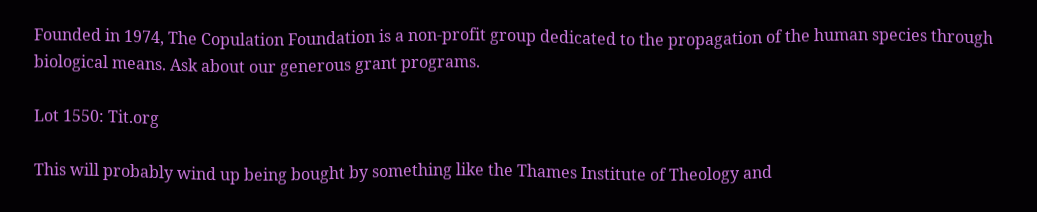Founded in 1974, The Copulation Foundation is a non-profit group dedicated to the propagation of the human species through biological means. Ask about our generous grant programs.

Lot 1550: Tit.org

This will probably wind up being bought by something like the Thames Institute of Theology and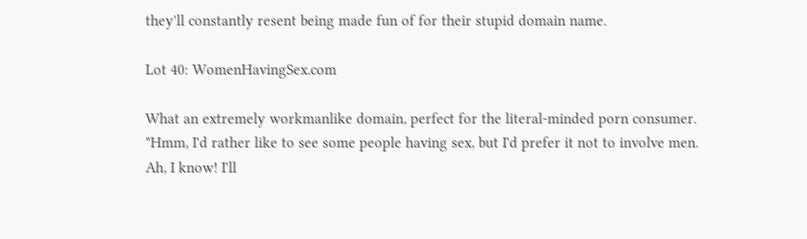they'll constantly resent being made fun of for their stupid domain name.

Lot 40: WomenHavingSex.com

What an extremely workmanlike domain, perfect for the literal-minded porn consumer. "Hmm, I'd rather like to see some people having sex, but I'd prefer it not to involve men. Ah, I know! I'll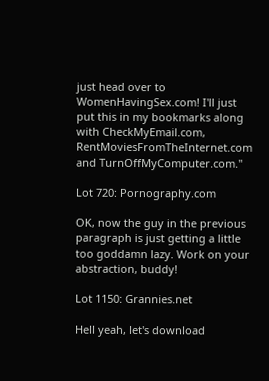just head over to WomenHavingSex.com! I'll just put this in my bookmarks along with CheckMyEmail.com, RentMoviesFromTheInternet.com and TurnOffMyComputer.com."

Lot 720: Pornography.com

OK, now the guy in the previous paragraph is just getting a little too goddamn lazy. Work on your abstraction, buddy!

Lot 1150: Grannies.net

Hell yeah, let's download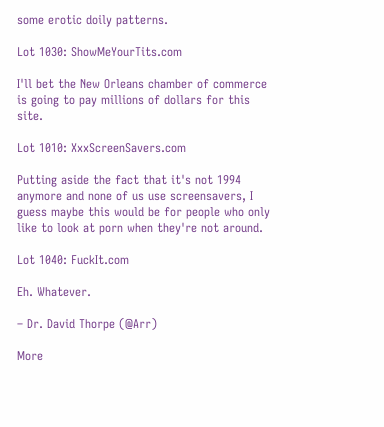some erotic doily patterns.

Lot 1030: ShowMeYourTits.com

I'll bet the New Orleans chamber of commerce is going to pay millions of dollars for this site.

Lot 1010: XxxScreenSavers.com

Putting aside the fact that it's not 1994 anymore and none of us use screensavers, I guess maybe this would be for people who only like to look at porn when they're not around.

Lot 1040: FuckIt.com

Eh. Whatever.

– Dr. David Thorpe (@Arr)

More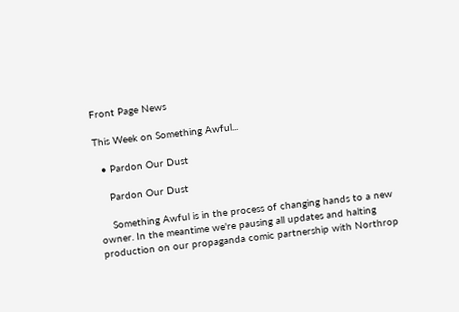Front Page News

This Week on Something Awful...

  • Pardon Our Dust

    Pardon Our Dust

    Something Awful is in the process of changing hands to a new owner. In the meantime we're pausing all updates and halting production on our propaganda comic partnership with Northrop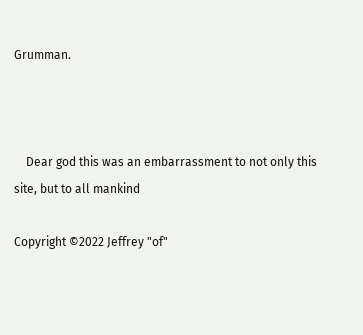Grumman.



    Dear god this was an embarrassment to not only this site, but to all mankind

Copyright ©2022 Jeffrey "of"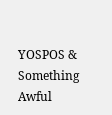YOSPOS & Something Awful